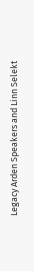Legacy Arden Speakers and Linn Selekt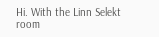Hi. With the Linn Selekt room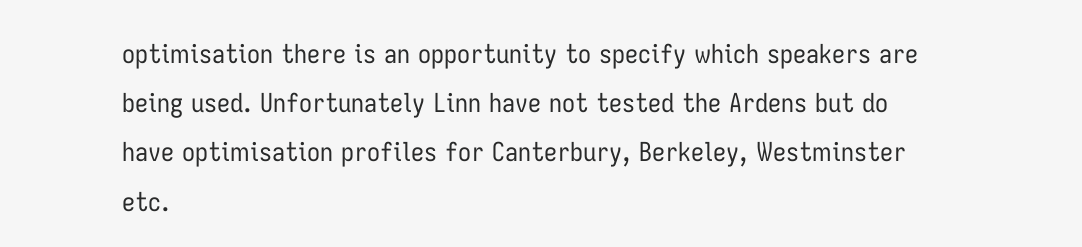optimisation there is an opportunity to specify which speakers are being used. Unfortunately Linn have not tested the Ardens but do have optimisation profiles for Canterbury, Berkeley, Westminster etc.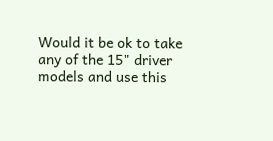Would it be ok to take any of the 15" driver models and use this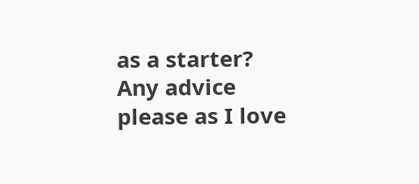as a starter? Any advice please as I love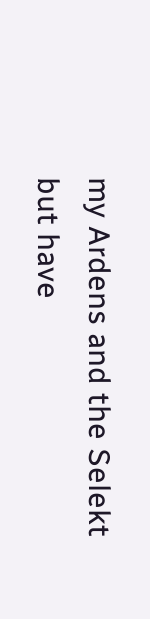my Ardens and the Selekt but have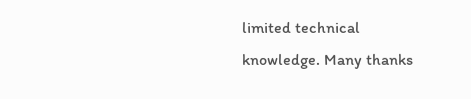limited technical knowledge. Many thanks